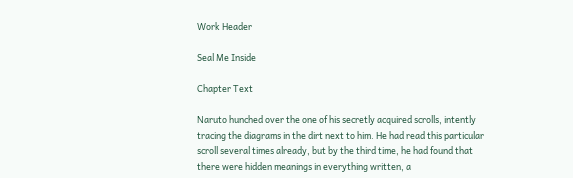Work Header

Seal Me Inside

Chapter Text

Naruto hunched over the one of his secretly acquired scrolls, intently tracing the diagrams in the dirt next to him. He had read this particular scroll several times already, but by the third time, he had found that there were hidden meanings in everything written, a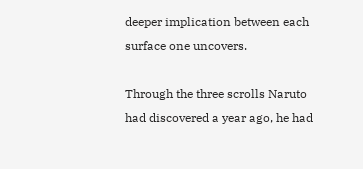deeper implication between each surface one uncovers.

Through the three scrolls Naruto had discovered a year ago, he had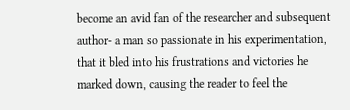become an avid fan of the researcher and subsequent author- a man so passionate in his experimentation, that it bled into his frustrations and victories he marked down, causing the reader to feel the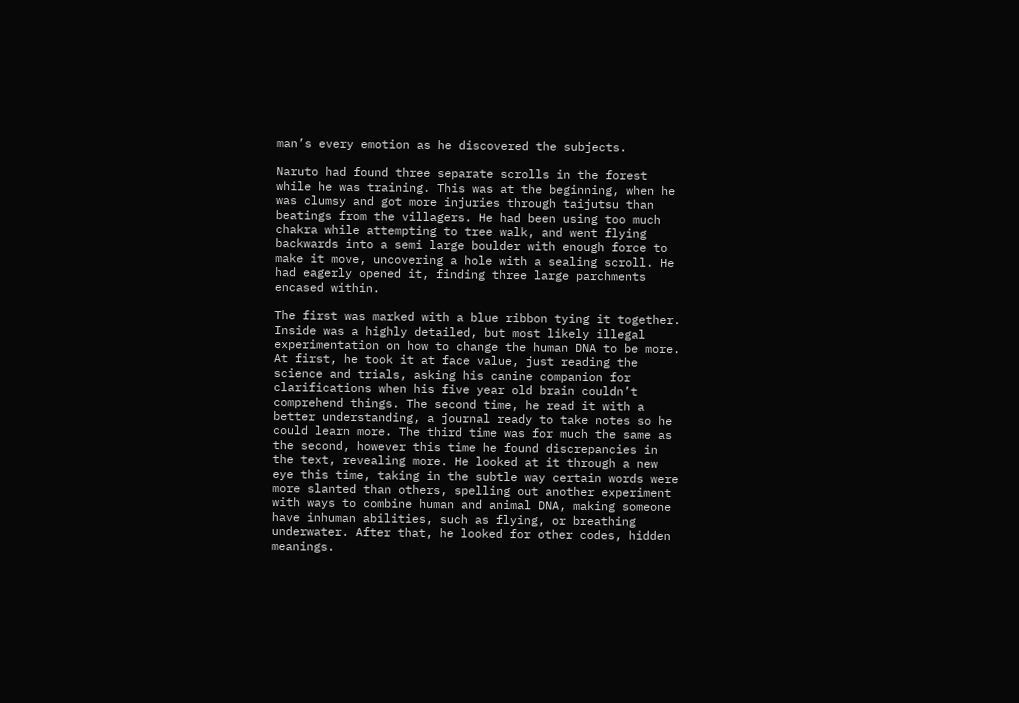man’s every emotion as he discovered the subjects.

Naruto had found three separate scrolls in the forest while he was training. This was at the beginning, when he was clumsy and got more injuries through taijutsu than beatings from the villagers. He had been using too much chakra while attempting to tree walk, and went flying backwards into a semi large boulder with enough force to make it move, uncovering a hole with a sealing scroll. He had eagerly opened it, finding three large parchments encased within.

The first was marked with a blue ribbon tying it together. Inside was a highly detailed, but most likely illegal experimentation on how to change the human DNA to be more. At first, he took it at face value, just reading the science and trials, asking his canine companion for clarifications when his five year old brain couldn’t comprehend things. The second time, he read it with a better understanding, a journal ready to take notes so he could learn more. The third time was for much the same as the second, however this time he found discrepancies in the text, revealing more. He looked at it through a new eye this time, taking in the subtle way certain words were more slanted than others, spelling out another experiment with ways to combine human and animal DNA, making someone have inhuman abilities, such as flying, or breathing underwater. After that, he looked for other codes, hidden meanings.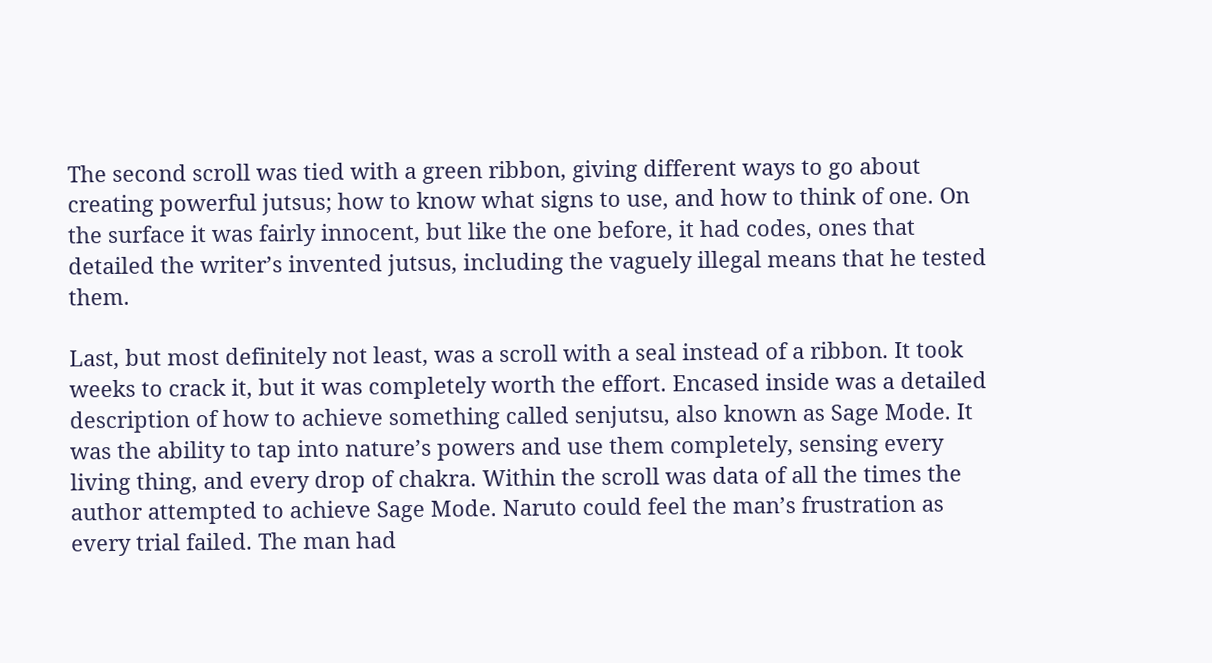The second scroll was tied with a green ribbon, giving different ways to go about creating powerful jutsus; how to know what signs to use, and how to think of one. On the surface it was fairly innocent, but like the one before, it had codes, ones that detailed the writer’s invented jutsus, including the vaguely illegal means that he tested them.

Last, but most definitely not least, was a scroll with a seal instead of a ribbon. It took weeks to crack it, but it was completely worth the effort. Encased inside was a detailed description of how to achieve something called senjutsu, also known as Sage Mode. It was the ability to tap into nature’s powers and use them completely, sensing every living thing, and every drop of chakra. Within the scroll was data of all the times the author attempted to achieve Sage Mode. Naruto could feel the man’s frustration as every trial failed. The man had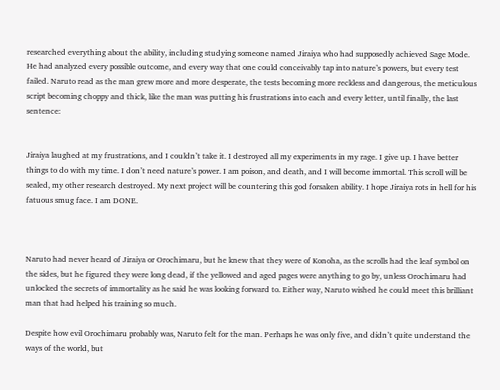researched everything about the ability, including studying someone named Jiraiya who had supposedly achieved Sage Mode. He had analyzed every possible outcome, and every way that one could conceivably tap into nature’s powers, but every test failed. Naruto read as the man grew more and more desperate, the tests becoming more reckless and dangerous, the meticulous script becoming choppy and thick, like the man was putting his frustrations into each and every letter, until finally, the last sentence:


Jiraiya laughed at my frustrations, and I couldn’t take it. I destroyed all my experiments in my rage. I give up. I have better things to do with my time. I don’t need nature’s power. I am poison, and death, and I will become immortal. This scroll will be sealed, my other research destroyed. My next project will be countering this god forsaken ability. I hope Jiraiya rots in hell for his fatuous smug face. I am DONE.



Naruto had never heard of Jiraiya or Orochimaru, but he knew that they were of Konoha, as the scrolls had the leaf symbol on the sides, but he figured they were long dead, if the yellowed and aged pages were anything to go by, unless Orochimaru had unlocked the secrets of immortality as he said he was looking forward to. Either way, Naruto wished he could meet this brilliant man that had helped his training so much.

Despite how evil Orochimaru probably was, Naruto felt for the man. Perhaps he was only five, and didn’t quite understand the ways of the world, but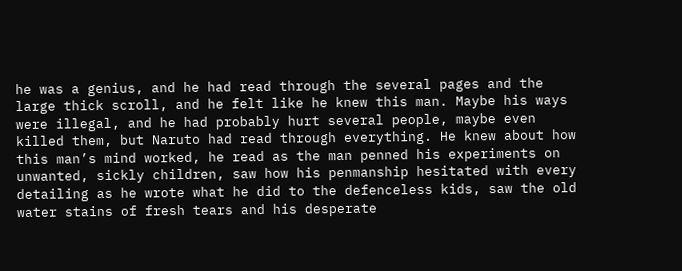he was a genius, and he had read through the several pages and the large thick scroll, and he felt like he knew this man. Maybe his ways were illegal, and he had probably hurt several people, maybe even killed them, but Naruto had read through everything. He knew about how this man’s mind worked, he read as the man penned his experiments on unwanted, sickly children, saw how his penmanship hesitated with every detailing as he wrote what he did to the defenceless kids, saw the old water stains of fresh tears and his desperate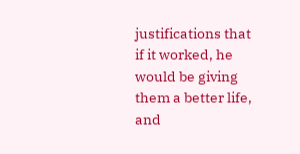justifications that if it worked, he would be giving them a better life, and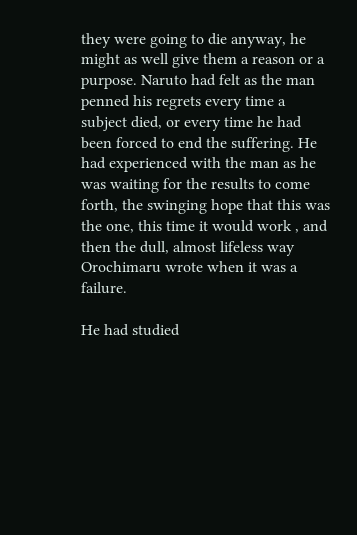they were going to die anyway, he might as well give them a reason or a purpose. Naruto had felt as the man penned his regrets every time a subject died, or every time he had been forced to end the suffering. He had experienced with the man as he was waiting for the results to come forth, the swinging hope that this was the one, this time it would work , and then the dull, almost lifeless way Orochimaru wrote when it was a failure.

He had studied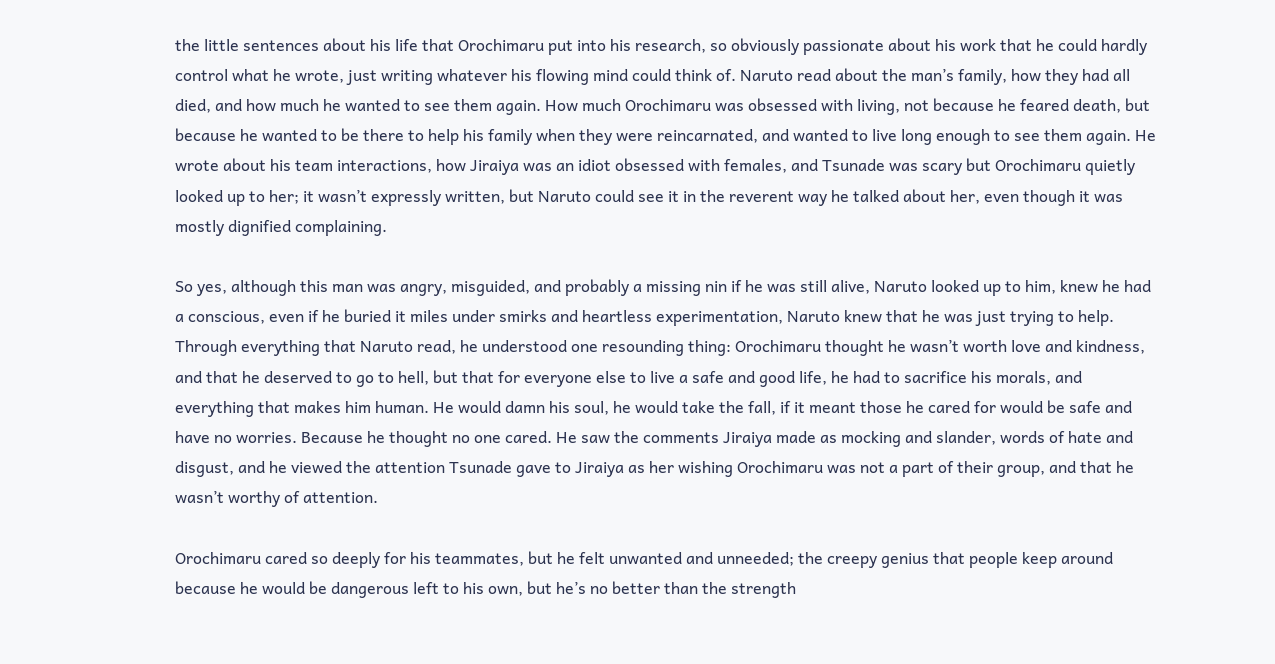the little sentences about his life that Orochimaru put into his research, so obviously passionate about his work that he could hardly control what he wrote, just writing whatever his flowing mind could think of. Naruto read about the man’s family, how they had all died, and how much he wanted to see them again. How much Orochimaru was obsessed with living, not because he feared death, but because he wanted to be there to help his family when they were reincarnated, and wanted to live long enough to see them again. He wrote about his team interactions, how Jiraiya was an idiot obsessed with females, and Tsunade was scary but Orochimaru quietly looked up to her; it wasn’t expressly written, but Naruto could see it in the reverent way he talked about her, even though it was mostly dignified complaining.

So yes, although this man was angry, misguided, and probably a missing nin if he was still alive, Naruto looked up to him, knew he had a conscious, even if he buried it miles under smirks and heartless experimentation, Naruto knew that he was just trying to help. Through everything that Naruto read, he understood one resounding thing: Orochimaru thought he wasn’t worth love and kindness, and that he deserved to go to hell, but that for everyone else to live a safe and good life, he had to sacrifice his morals, and everything that makes him human. He would damn his soul, he would take the fall, if it meant those he cared for would be safe and have no worries. Because he thought no one cared. He saw the comments Jiraiya made as mocking and slander, words of hate and disgust, and he viewed the attention Tsunade gave to Jiraiya as her wishing Orochimaru was not a part of their group, and that he wasn’t worthy of attention.

Orochimaru cared so deeply for his teammates, but he felt unwanted and unneeded; the creepy genius that people keep around because he would be dangerous left to his own, but he’s no better than the strength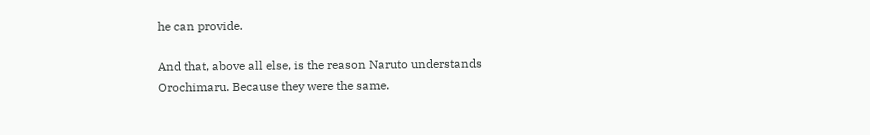he can provide.

And that, above all else, is the reason Naruto understands Orochimaru. Because they were the same.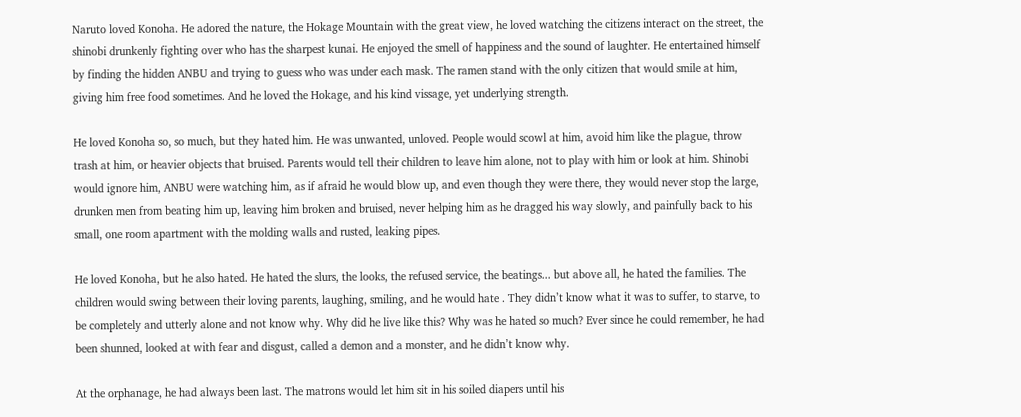Naruto loved Konoha. He adored the nature, the Hokage Mountain with the great view, he loved watching the citizens interact on the street, the shinobi drunkenly fighting over who has the sharpest kunai. He enjoyed the smell of happiness and the sound of laughter. He entertained himself by finding the hidden ANBU and trying to guess who was under each mask. The ramen stand with the only citizen that would smile at him, giving him free food sometimes. And he loved the Hokage, and his kind vissage, yet underlying strength.

He loved Konoha so, so much, but they hated him. He was unwanted, unloved. People would scowl at him, avoid him like the plague, throw trash at him, or heavier objects that bruised. Parents would tell their children to leave him alone, not to play with him or look at him. Shinobi would ignore him, ANBU were watching him, as if afraid he would blow up, and even though they were there, they would never stop the large, drunken men from beating him up, leaving him broken and bruised, never helping him as he dragged his way slowly, and painfully back to his small, one room apartment with the molding walls and rusted, leaking pipes.

He loved Konoha, but he also hated. He hated the slurs, the looks, the refused service, the beatings... but above all, he hated the families. The children would swing between their loving parents, laughing, smiling, and he would hate . They didn’t know what it was to suffer, to starve, to be completely and utterly alone and not know why. Why did he live like this? Why was he hated so much? Ever since he could remember, he had been shunned, looked at with fear and disgust, called a demon and a monster, and he didn’t know why.

At the orphanage, he had always been last. The matrons would let him sit in his soiled diapers until his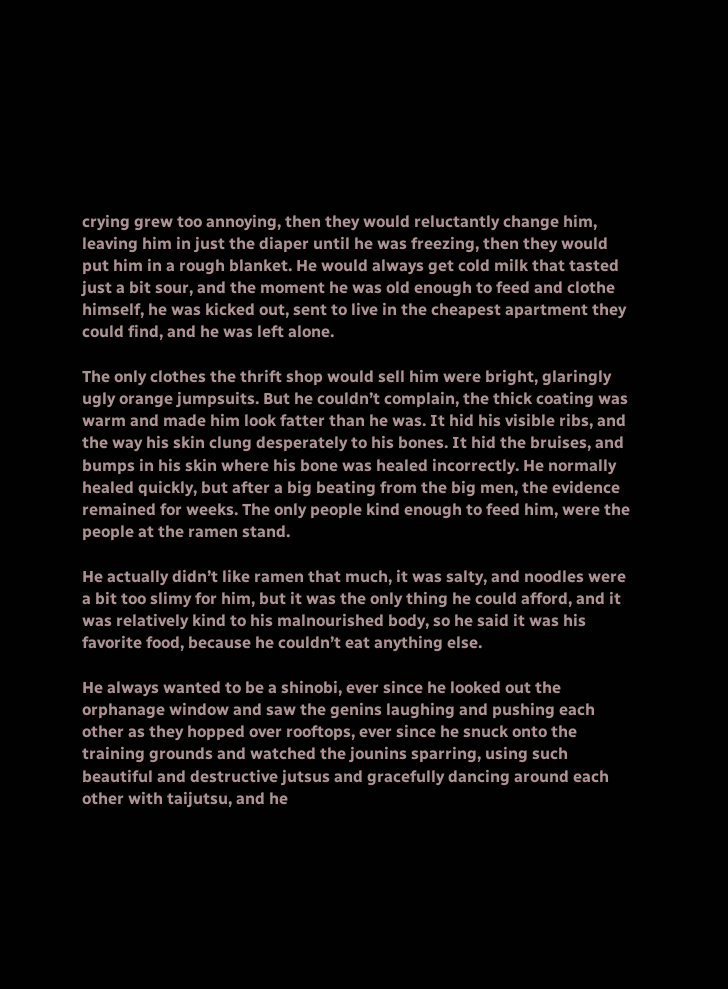crying grew too annoying, then they would reluctantly change him, leaving him in just the diaper until he was freezing, then they would put him in a rough blanket. He would always get cold milk that tasted just a bit sour, and the moment he was old enough to feed and clothe himself, he was kicked out, sent to live in the cheapest apartment they could find, and he was left alone.

The only clothes the thrift shop would sell him were bright, glaringly ugly orange jumpsuits. But he couldn’t complain, the thick coating was warm and made him look fatter than he was. It hid his visible ribs, and the way his skin clung desperately to his bones. It hid the bruises, and bumps in his skin where his bone was healed incorrectly. He normally healed quickly, but after a big beating from the big men, the evidence remained for weeks. The only people kind enough to feed him, were the people at the ramen stand.

He actually didn’t like ramen that much, it was salty, and noodles were a bit too slimy for him, but it was the only thing he could afford, and it was relatively kind to his malnourished body, so he said it was his favorite food, because he couldn’t eat anything else.

He always wanted to be a shinobi, ever since he looked out the orphanage window and saw the genins laughing and pushing each other as they hopped over rooftops, ever since he snuck onto the training grounds and watched the jounins sparring, using such beautiful and destructive jutsus and gracefully dancing around each other with taijutsu, and he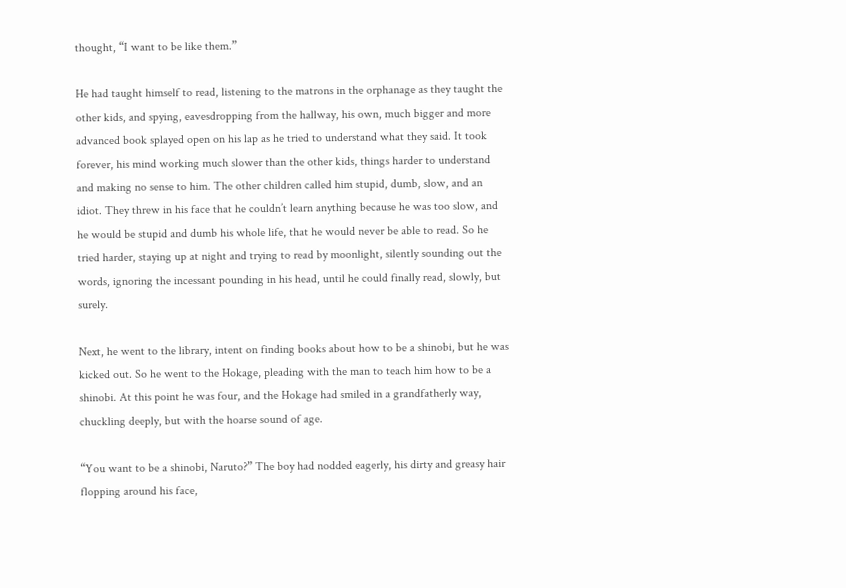thought, “I want to be like them.”

He had taught himself to read, listening to the matrons in the orphanage as they taught the other kids, and spying, eavesdropping from the hallway, his own, much bigger and more advanced book splayed open on his lap as he tried to understand what they said. It took forever, his mind working much slower than the other kids, things harder to understand and making no sense to him. The other children called him stupid, dumb, slow, and an idiot. They threw in his face that he couldn’t learn anything because he was too slow, and he would be stupid and dumb his whole life, that he would never be able to read. So he tried harder, staying up at night and trying to read by moonlight, silently sounding out the words, ignoring the incessant pounding in his head, until he could finally read, slowly, but surely.

Next, he went to the library, intent on finding books about how to be a shinobi, but he was kicked out. So he went to the Hokage, pleading with the man to teach him how to be a shinobi. At this point he was four, and the Hokage had smiled in a grandfatherly way, chuckling deeply, but with the hoarse sound of age.

“You want to be a shinobi, Naruto?” The boy had nodded eagerly, his dirty and greasy hair flopping around his face,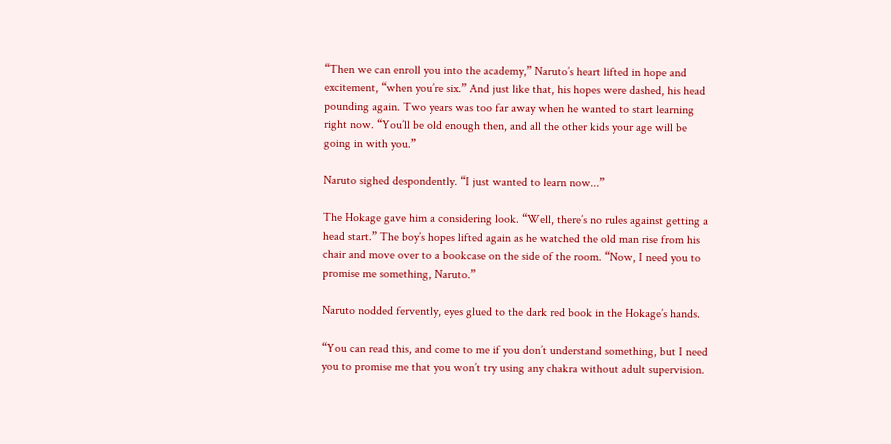“Then we can enroll you into the academy,” Naruto’s heart lifted in hope and excitement, “when you’re six.” And just like that, his hopes were dashed, his head pounding again. Two years was too far away when he wanted to start learning right now. “You’ll be old enough then, and all the other kids your age will be going in with you.”

Naruto sighed despondently. “I just wanted to learn now...”

The Hokage gave him a considering look. “Well, there’s no rules against getting a head start.” The boy’s hopes lifted again as he watched the old man rise from his chair and move over to a bookcase on the side of the room. “Now, I need you to promise me something, Naruto.”

Naruto nodded fervently, eyes glued to the dark red book in the Hokage’s hands.

“You can read this, and come to me if you don’t understand something, but I need you to promise me that you won’t try using any chakra without adult supervision.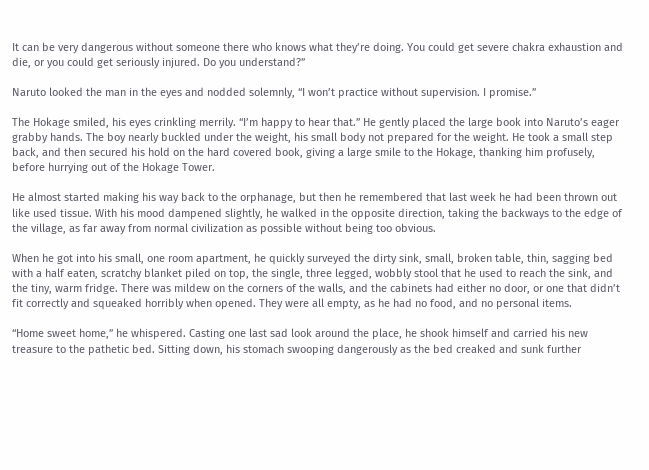It can be very dangerous without someone there who knows what they’re doing. You could get severe chakra exhaustion and die, or you could get seriously injured. Do you understand?”

Naruto looked the man in the eyes and nodded solemnly, “I won’t practice without supervision. I promise.”

The Hokage smiled, his eyes crinkling merrily. “I’m happy to hear that.” He gently placed the large book into Naruto’s eager grabby hands. The boy nearly buckled under the weight, his small body not prepared for the weight. He took a small step back, and then secured his hold on the hard covered book, giving a large smile to the Hokage, thanking him profusely, before hurrying out of the Hokage Tower.

He almost started making his way back to the orphanage, but then he remembered that last week he had been thrown out like used tissue. With his mood dampened slightly, he walked in the opposite direction, taking the backways to the edge of the village, as far away from normal civilization as possible without being too obvious.

When he got into his small, one room apartment, he quickly surveyed the dirty sink, small, broken table, thin, sagging bed with a half eaten, scratchy blanket piled on top, the single, three legged, wobbly stool that he used to reach the sink, and the tiny, warm fridge. There was mildew on the corners of the walls, and the cabinets had either no door, or one that didn’t fit correctly and squeaked horribly when opened. They were all empty, as he had no food, and no personal items.

“Home sweet home,” he whispered. Casting one last sad look around the place, he shook himself and carried his new treasure to the pathetic bed. Sitting down, his stomach swooping dangerously as the bed creaked and sunk further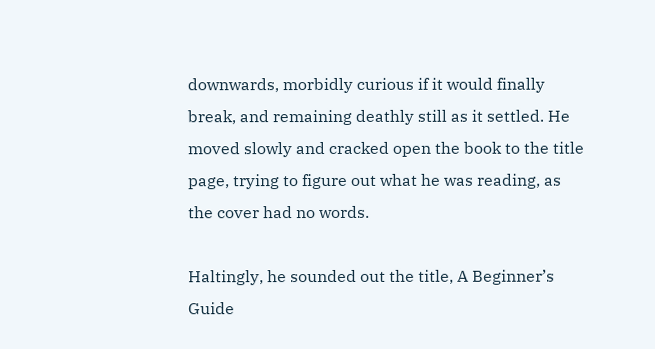downwards, morbidly curious if it would finally break, and remaining deathly still as it settled. He moved slowly and cracked open the book to the title page, trying to figure out what he was reading, as the cover had no words.

Haltingly, he sounded out the title, A Beginner’s Guide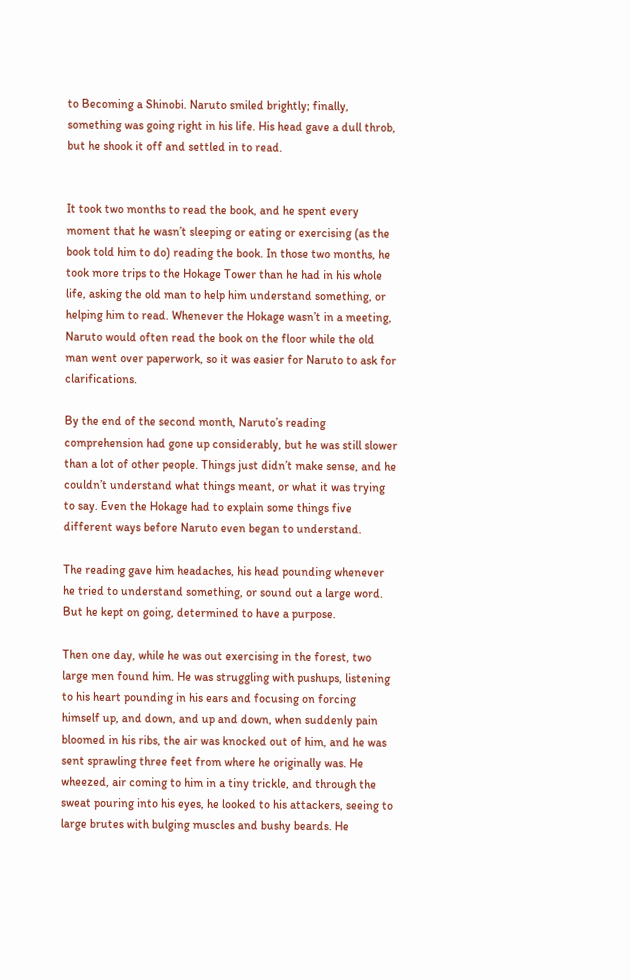to Becoming a Shinobi. Naruto smiled brightly; finally, something was going right in his life. His head gave a dull throb, but he shook it off and settled in to read.


It took two months to read the book, and he spent every moment that he wasn’t sleeping or eating or exercising (as the book told him to do) reading the book. In those two months, he took more trips to the Hokage Tower than he had in his whole life, asking the old man to help him understand something, or helping him to read. Whenever the Hokage wasn’t in a meeting, Naruto would often read the book on the floor while the old man went over paperwork, so it was easier for Naruto to ask for clarifications.

By the end of the second month, Naruto’s reading comprehension had gone up considerably, but he was still slower than a lot of other people. Things just didn’t make sense, and he couldn’t understand what things meant, or what it was trying to say. Even the Hokage had to explain some things five different ways before Naruto even began to understand.

The reading gave him headaches, his head pounding whenever he tried to understand something, or sound out a large word. But he kept on going, determined to have a purpose.

Then one day, while he was out exercising in the forest, two large men found him. He was struggling with pushups, listening to his heart pounding in his ears and focusing on forcing himself up, and down, and up and down, when suddenly pain bloomed in his ribs, the air was knocked out of him, and he was sent sprawling three feet from where he originally was. He wheezed, air coming to him in a tiny trickle, and through the sweat pouring into his eyes, he looked to his attackers, seeing to large brutes with bulging muscles and bushy beards. He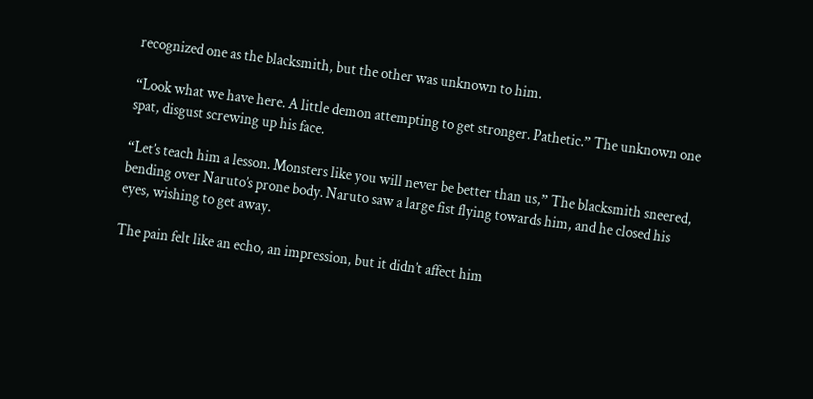recognized one as the blacksmith, but the other was unknown to him.

“Look what we have here. A little demon attempting to get stronger. Pathetic.” The unknown one spat, disgust screwing up his face.

“Let’s teach him a lesson. Monsters like you will never be better than us,” The blacksmith sneered, bending over Naruto’s prone body. Naruto saw a large fist flying towards him, and he closed his eyes, wishing to get away.

The pain felt like an echo, an impression, but it didn’t affect him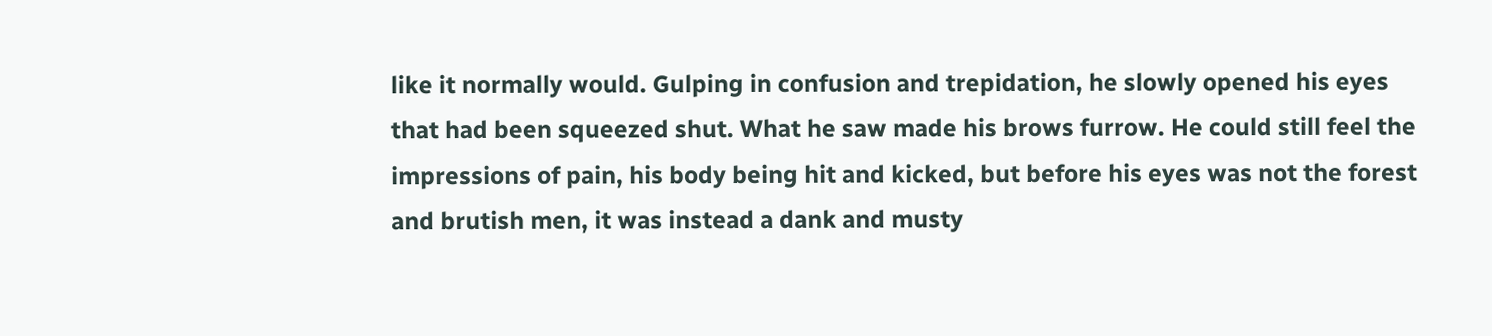like it normally would. Gulping in confusion and trepidation, he slowly opened his eyes that had been squeezed shut. What he saw made his brows furrow. He could still feel the impressions of pain, his body being hit and kicked, but before his eyes was not the forest and brutish men, it was instead a dank and musty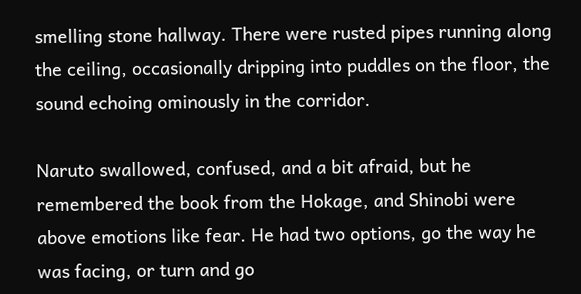smelling stone hallway. There were rusted pipes running along the ceiling, occasionally dripping into puddles on the floor, the sound echoing ominously in the corridor.

Naruto swallowed, confused, and a bit afraid, but he remembered the book from the Hokage, and Shinobi were above emotions like fear. He had two options, go the way he was facing, or turn and go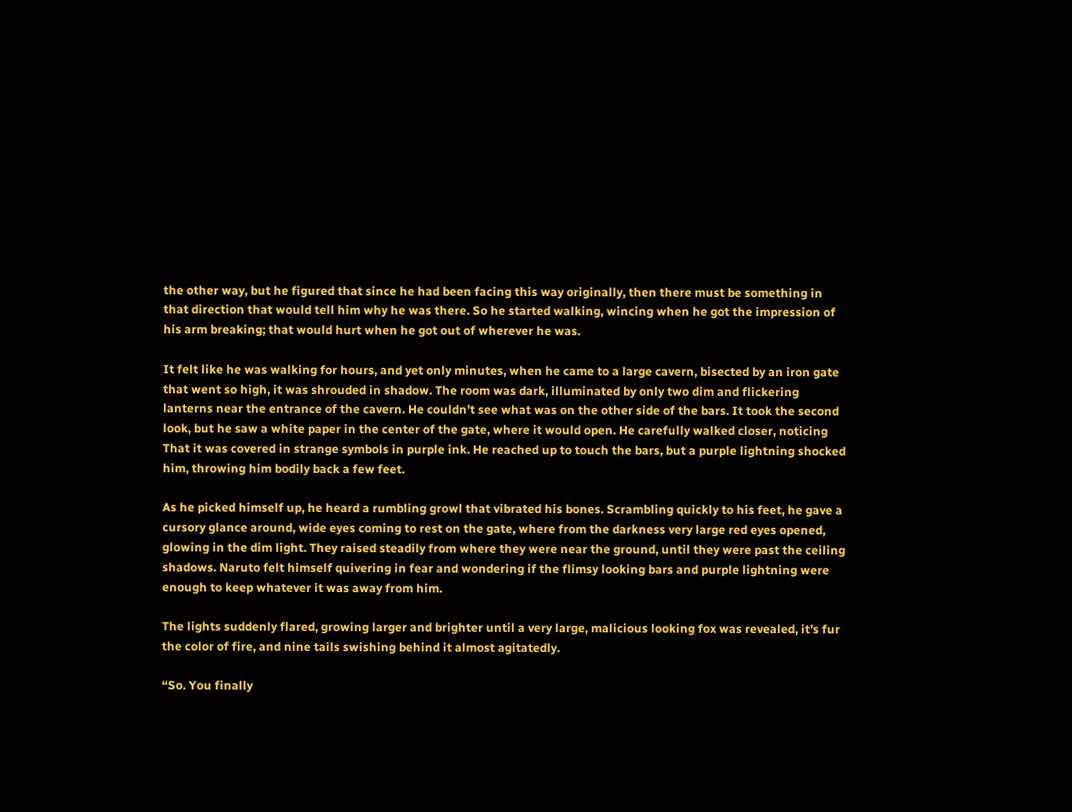the other way, but he figured that since he had been facing this way originally, then there must be something in that direction that would tell him why he was there. So he started walking, wincing when he got the impression of his arm breaking; that would hurt when he got out of wherever he was.

It felt like he was walking for hours, and yet only minutes, when he came to a large cavern, bisected by an iron gate that went so high, it was shrouded in shadow. The room was dark, illuminated by only two dim and flickering lanterns near the entrance of the cavern. He couldn’t see what was on the other side of the bars. It took the second look, but he saw a white paper in the center of the gate, where it would open. He carefully walked closer, noticing That it was covered in strange symbols in purple ink. He reached up to touch the bars, but a purple lightning shocked him, throwing him bodily back a few feet.

As he picked himself up, he heard a rumbling growl that vibrated his bones. Scrambling quickly to his feet, he gave a cursory glance around, wide eyes coming to rest on the gate, where from the darkness very large red eyes opened, glowing in the dim light. They raised steadily from where they were near the ground, until they were past the ceiling shadows. Naruto felt himself quivering in fear and wondering if the flimsy looking bars and purple lightning were enough to keep whatever it was away from him.

The lights suddenly flared, growing larger and brighter until a very large, malicious looking fox was revealed, it’s fur the color of fire, and nine tails swishing behind it almost agitatedly.

“So. You finally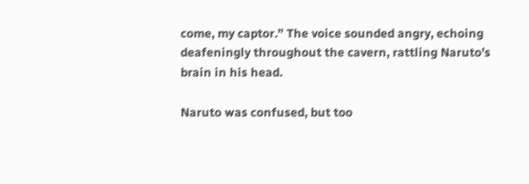come, my captor.” The voice sounded angry, echoing deafeningly throughout the cavern, rattling Naruto’s brain in his head.

Naruto was confused, but too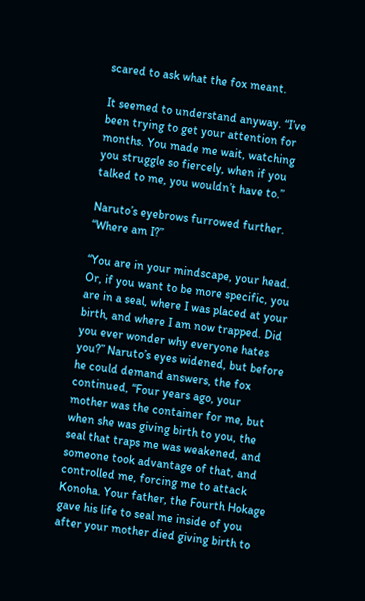scared to ask what the fox meant.

It seemed to understand anyway. “I’ve been trying to get your attention for months. You made me wait, watching you struggle so fiercely, when if you talked to me, you wouldn’t have to.”

Naruto’s eyebrows furrowed further. “Where am I?”

“You are in your mindscape, your head. Or, if you want to be more specific, you are in a seal, where I was placed at your birth, and where I am now trapped. Did you ever wonder why everyone hates you?” Naruto’s eyes widened, but before he could demand answers, the fox continued, “Four years ago, your mother was the container for me, but when she was giving birth to you, the seal that traps me was weakened, and someone took advantage of that, and controlled me, forcing me to attack Konoha. Your father, the Fourth Hokage gave his life to seal me inside of you after your mother died giving birth to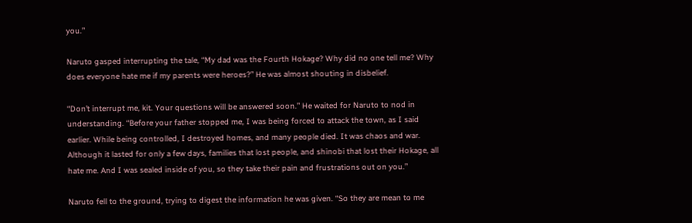you.”

Naruto gasped interrupting the tale, “My dad was the Fourth Hokage? Why did no one tell me? Why does everyone hate me if my parents were heroes?” He was almost shouting in disbelief.

“Don’t interrupt me, kit. Your questions will be answered soon.” He waited for Naruto to nod in understanding. “Before your father stopped me, I was being forced to attack the town, as I said earlier. While being controlled, I destroyed homes, and many people died. It was chaos and war. Although it lasted for only a few days, families that lost people, and shinobi that lost their Hokage, all hate me. And I was sealed inside of you, so they take their pain and frustrations out on you.”

Naruto fell to the ground, trying to digest the information he was given. “So they are mean to me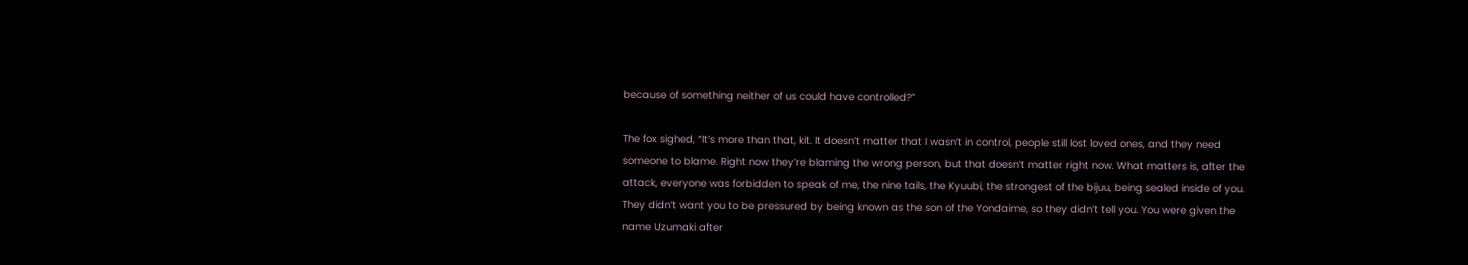because of something neither of us could have controlled?”

The fox sighed, “It’s more than that, kit. It doesn’t matter that I wasn’t in control, people still lost loved ones, and they need someone to blame. Right now they’re blaming the wrong person, but that doesn’t matter right now. What matters is, after the attack, everyone was forbidden to speak of me, the nine tails, the Kyuubi, the strongest of the bijuu, being sealed inside of you. They didn’t want you to be pressured by being known as the son of the Yondaime, so they didn’t tell you. You were given the name Uzumaki after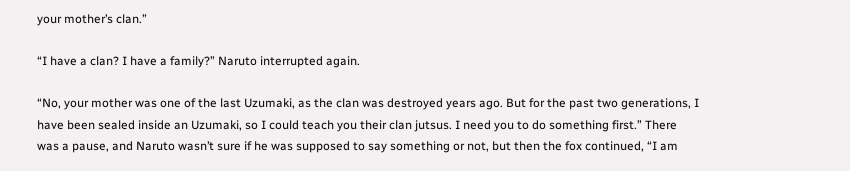your mother’s clan.”

“I have a clan? I have a family?” Naruto interrupted again.

“No, your mother was one of the last Uzumaki, as the clan was destroyed years ago. But for the past two generations, I have been sealed inside an Uzumaki, so I could teach you their clan jutsus. I need you to do something first.” There was a pause, and Naruto wasn’t sure if he was supposed to say something or not, but then the fox continued, “I am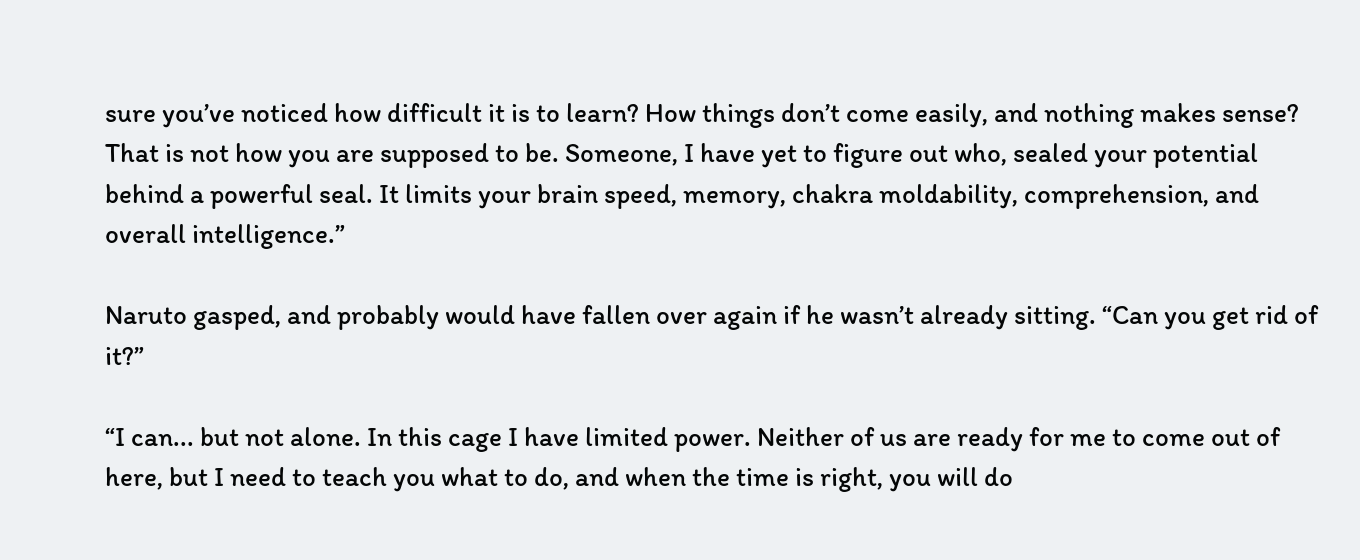sure you’ve noticed how difficult it is to learn? How things don’t come easily, and nothing makes sense? That is not how you are supposed to be. Someone, I have yet to figure out who, sealed your potential behind a powerful seal. It limits your brain speed, memory, chakra moldability, comprehension, and overall intelligence.”

Naruto gasped, and probably would have fallen over again if he wasn’t already sitting. “Can you get rid of it?”

“I can... but not alone. In this cage I have limited power. Neither of us are ready for me to come out of here, but I need to teach you what to do, and when the time is right, you will do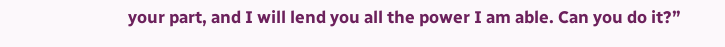your part, and I will lend you all the power I am able. Can you do it?”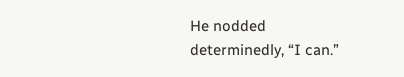He nodded determinedly, “I can.”